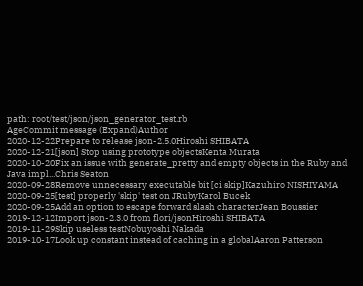path: root/test/json/json_generator_test.rb
AgeCommit message (Expand)Author
2020-12-22Prepare to release json-2.5.0Hiroshi SHIBATA
2020-12-21[json] Stop using prototype objectsKenta Murata
2020-10-20Fix an issue with generate_pretty and empty objects in the Ruby and Java impl...Chris Seaton
2020-09-28Remove unnecessary executable bit [ci skip]Kazuhiro NISHIYAMA
2020-09-25[test] properly 'skip' test on JRubyKarol Bucek
2020-09-25Add an option to escape forward slash characterJean Boussier
2019-12-12Import json-2.3.0 from flori/jsonHiroshi SHIBATA
2019-11-29Skip useless testNobuyoshi Nakada
2019-10-17Look up constant instead of caching in a globalAaron Patterson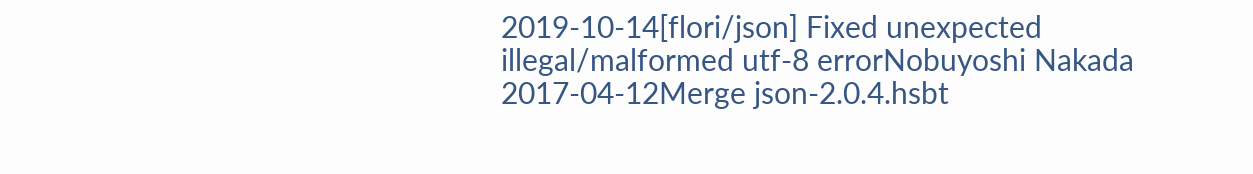2019-10-14[flori/json] Fixed unexpected illegal/malformed utf-8 errorNobuyoshi Nakada
2017-04-12Merge json-2.0.4.hsbt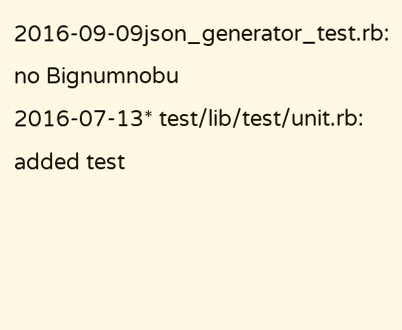2016-09-09json_generator_test.rb: no Bignumnobu
2016-07-13* test/lib/test/unit.rb: added test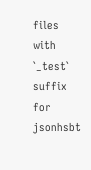files with `_test` suffix for jsonhsbt